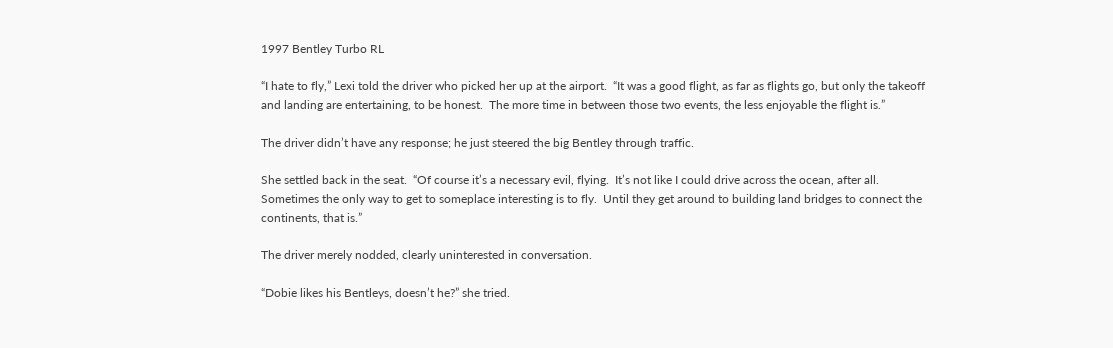1997 Bentley Turbo RL

“I hate to fly,” Lexi told the driver who picked her up at the airport.  “It was a good flight, as far as flights go, but only the takeoff and landing are entertaining, to be honest.  The more time in between those two events, the less enjoyable the flight is.”

The driver didn’t have any response; he just steered the big Bentley through traffic.

She settled back in the seat.  “Of course it’s a necessary evil, flying.  It’s not like I could drive across the ocean, after all.  Sometimes the only way to get to someplace interesting is to fly.  Until they get around to building land bridges to connect the continents, that is.”

The driver merely nodded, clearly uninterested in conversation.

“Dobie likes his Bentleys, doesn’t he?” she tried.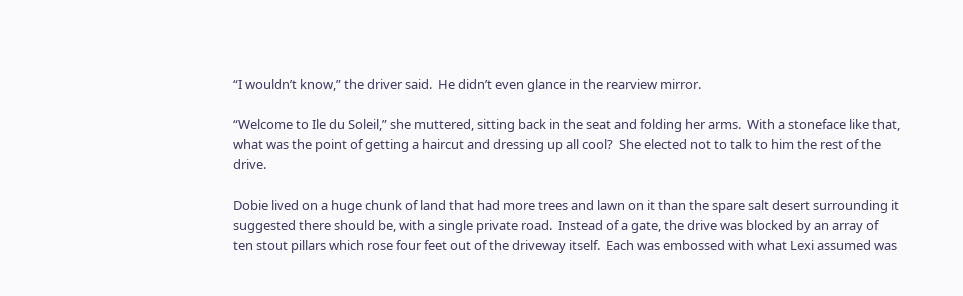“I wouldn’t know,” the driver said.  He didn’t even glance in the rearview mirror.

“Welcome to Ile du Soleil,” she muttered, sitting back in the seat and folding her arms.  With a stoneface like that, what was the point of getting a haircut and dressing up all cool?  She elected not to talk to him the rest of the drive.

Dobie lived on a huge chunk of land that had more trees and lawn on it than the spare salt desert surrounding it suggested there should be, with a single private road.  Instead of a gate, the drive was blocked by an array of ten stout pillars which rose four feet out of the driveway itself.  Each was embossed with what Lexi assumed was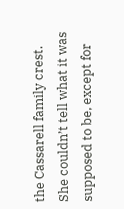the Cassarell family crest.  She couldn’t tell what it was supposed to be, except for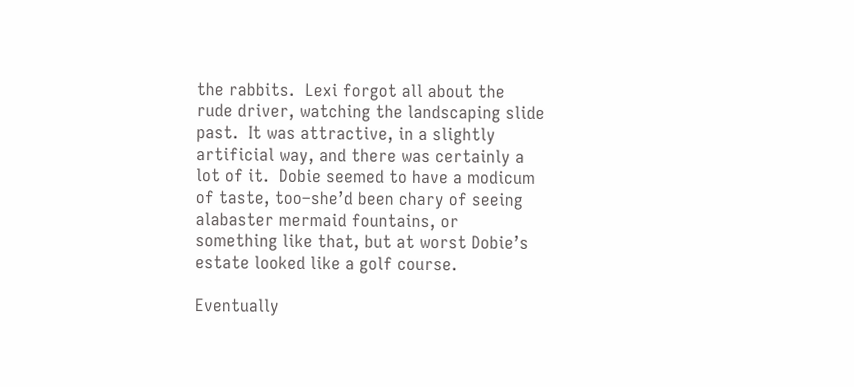the rabbits.  Lexi forgot all about the rude driver, watching the landscaping slide past.  It was attractive, in a slightly artificial way, and there was certainly a lot of it.  Dobie seemed to have a modicum of taste, too–she’d been chary of seeing alabaster mermaid fountains, or something like that, but at worst Dobie’s estate looked like a golf course.

Eventually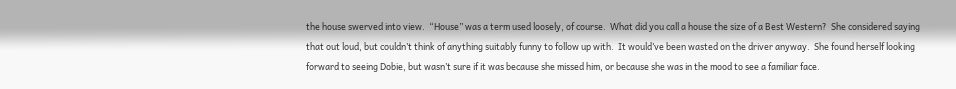the house swerved into view.  “House” was a term used loosely, of course.  What did you call a house the size of a Best Western?  She considered saying that out loud, but couldn’t think of anything suitably funny to follow up with.  It would’ve been wasted on the driver anyway.  She found herself looking forward to seeing Dobie, but wasn’t sure if it was because she missed him, or because she was in the mood to see a familiar face.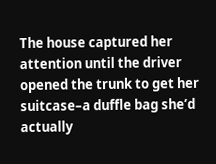The house captured her attention until the driver opened the trunk to get her suitcase–a duffle bag she’d actually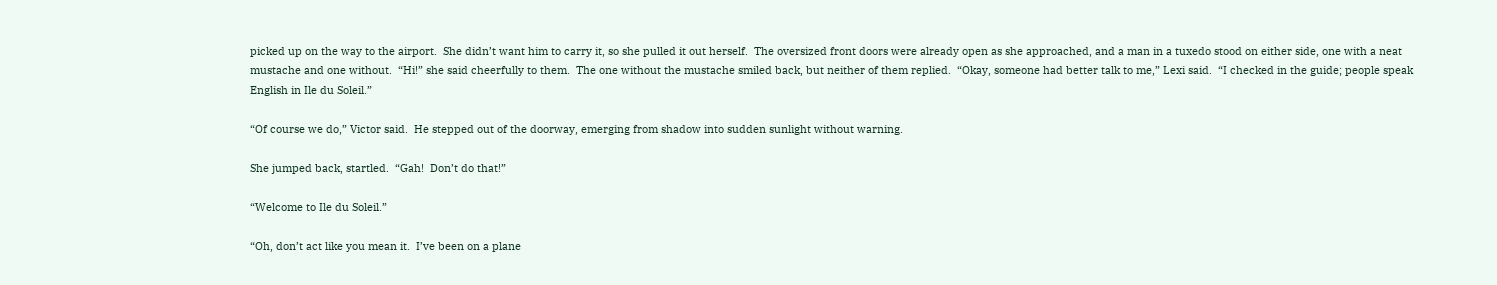picked up on the way to the airport.  She didn’t want him to carry it, so she pulled it out herself.  The oversized front doors were already open as she approached, and a man in a tuxedo stood on either side, one with a neat mustache and one without.  “Hi!” she said cheerfully to them.  The one without the mustache smiled back, but neither of them replied.  “Okay, someone had better talk to me,” Lexi said.  “I checked in the guide; people speak English in Ile du Soleil.”

“Of course we do,” Victor said.  He stepped out of the doorway, emerging from shadow into sudden sunlight without warning.

She jumped back, startled.  “Gah!  Don’t do that!”

“Welcome to Ile du Soleil.”

“Oh, don’t act like you mean it.  I’ve been on a plane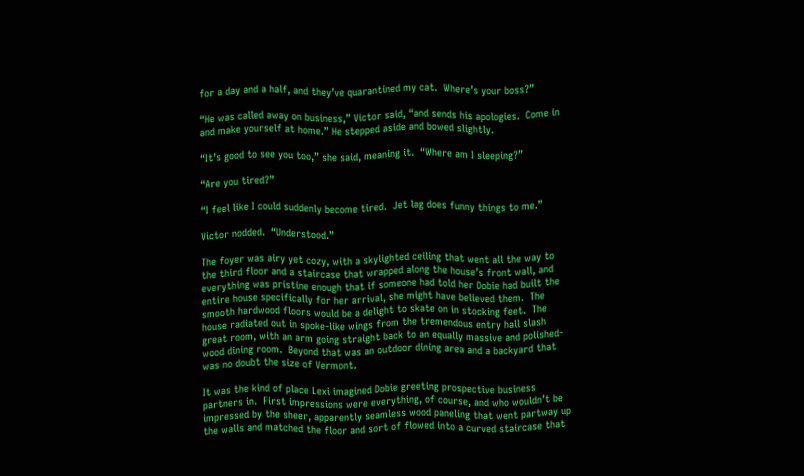for a day and a half, and they’ve quarantined my cat.  Where’s your boss?”

“He was called away on business,” Victor said, “and sends his apologies.  Come in and make yourself at home.” He stepped aside and bowed slightly.

“It’s good to see you too,” she said, meaning it.  “Where am I sleeping?”

“Are you tired?”

“I feel like I could suddenly become tired.  Jet lag does funny things to me.”

Victor nodded.  “Understood.”

The foyer was airy yet cozy, with a skylighted ceiling that went all the way to the third floor and a staircase that wrapped along the house’s front wall, and everything was pristine enough that if someone had told her Dobie had built the entire house specifically for her arrival, she might have believed them.  The smooth hardwood floors would be a delight to skate on in stocking feet.  The house radiated out in spoke-like wings from the tremendous entry hall slash great room, with an arm going straight back to an equally massive and polished-wood dining room.  Beyond that was an outdoor dining area and a backyard that was no doubt the size of Vermont.

It was the kind of place Lexi imagined Dobie greeting prospective business partners in.  First impressions were everything, of course, and who wouldn’t be impressed by the sheer, apparently seamless wood paneling that went partway up the walls and matched the floor and sort of flowed into a curved staircase that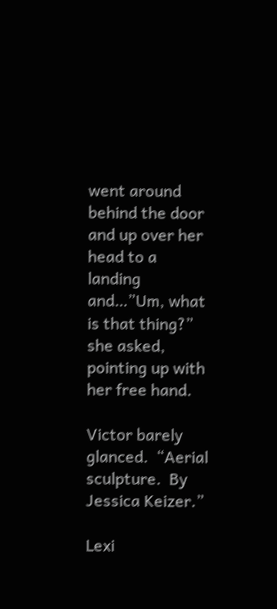went around behind the door and up over her head to a landing and…”Um, what is that thing?” she asked, pointing up with her free hand.

Victor barely glanced.  “Aerial sculpture.  By Jessica Keizer.”

Lexi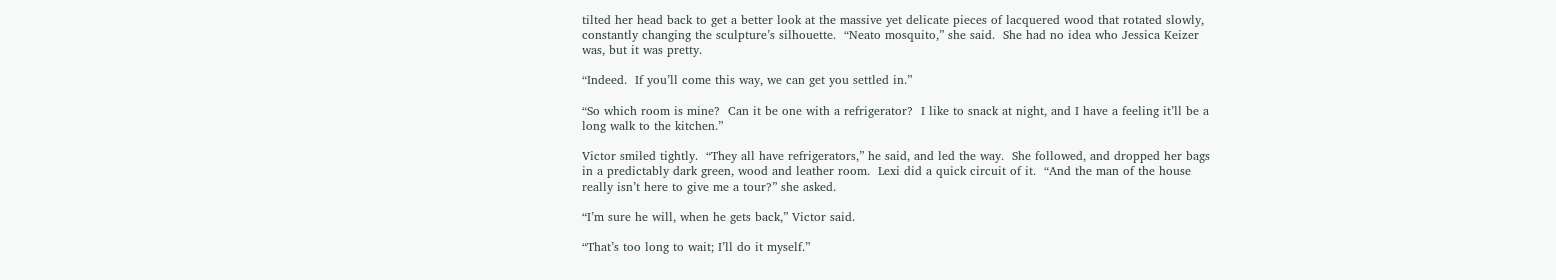tilted her head back to get a better look at the massive yet delicate pieces of lacquered wood that rotated slowly, constantly changing the sculpture’s silhouette.  “Neato mosquito,” she said.  She had no idea who Jessica Keizer was, but it was pretty.

“Indeed.  If you’ll come this way, we can get you settled in.”

“So which room is mine?  Can it be one with a refrigerator?  I like to snack at night, and I have a feeling it’ll be a long walk to the kitchen.”

Victor smiled tightly.  “They all have refrigerators,” he said, and led the way.  She followed, and dropped her bags in a predictably dark green, wood and leather room.  Lexi did a quick circuit of it.  “And the man of the house really isn’t here to give me a tour?” she asked.

“I’m sure he will, when he gets back,” Victor said.

“That’s too long to wait; I’ll do it myself.”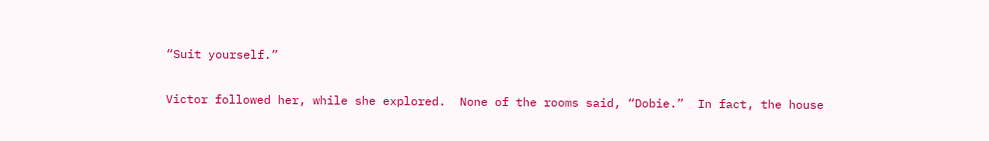“Suit yourself.”

Victor followed her, while she explored.  None of the rooms said, “Dobie.”  In fact, the house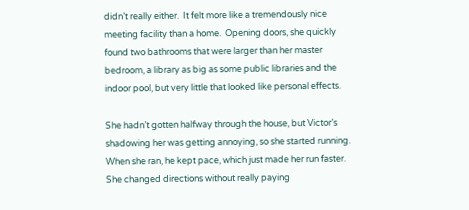didn’t really either.  It felt more like a tremendously nice meeting facility than a home.  Opening doors, she quickly found two bathrooms that were larger than her master bedroom, a library as big as some public libraries and the indoor pool, but very little that looked like personal effects.

She hadn’t gotten halfway through the house, but Victor’s shadowing her was getting annoying, so she started running.  When she ran, he kept pace, which just made her run faster.  She changed directions without really paying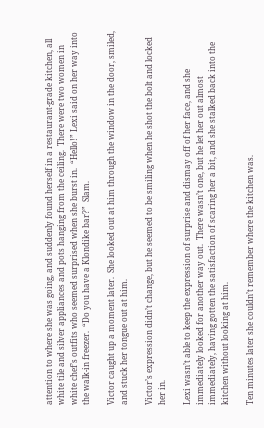attention to where she was going, and suddenly found herself in a restaurant-grade kitchen, all white tile and silver appliances and pots hanging from the ceiling.  There were two women in white chef’s outfits who seemed surprised when she burst in.  “Hello!” Lexi said on her way into the walk-in freezer.  “Do you have a Klondike bar?”  Slam.

Victor caught up a moment later.  She looked out at him through the window in the door, smiled, and stuck her tongue out at him.

Victor’s expression didn’t change, but he seemed to be smiling when he shot the bolt and locked her in.

Lexi wasn’t able to keep the expression of surprise and dismay off of her face, and she immediately looked for another way out.  There wasn’t one, but he let her out almost immediately, having gotten the satisfaction of scaring her a bit, and she stalked back into the kitchen without looking at him.

Ten minutes later she couldn’t remember where the kitchen was.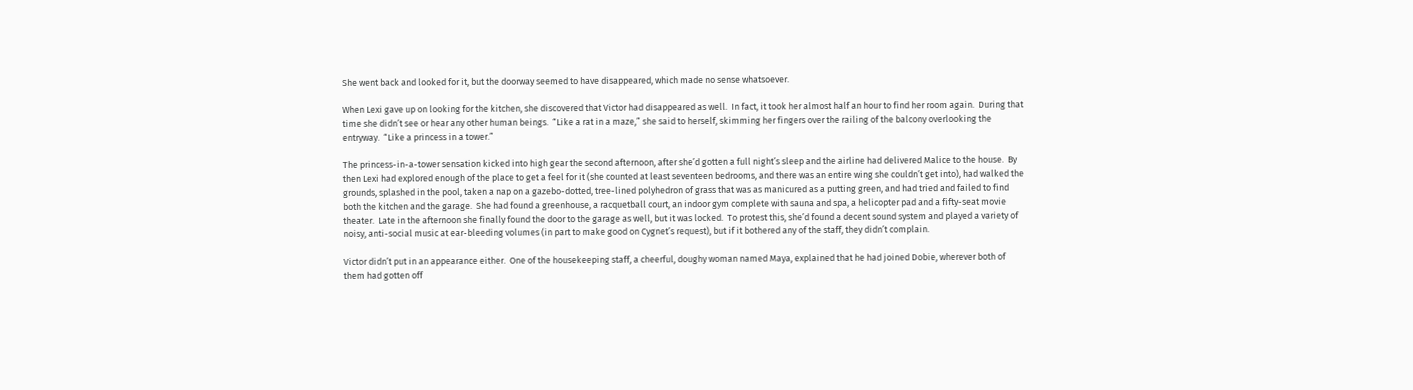She went back and looked for it, but the doorway seemed to have disappeared, which made no sense whatsoever.

When Lexi gave up on looking for the kitchen, she discovered that Victor had disappeared as well.  In fact, it took her almost half an hour to find her room again.  During that time she didn’t see or hear any other human beings.  “Like a rat in a maze,” she said to herself, skimming her fingers over the railing of the balcony overlooking the entryway.  “Like a princess in a tower.”

The princess-in-a-tower sensation kicked into high gear the second afternoon, after she’d gotten a full night’s sleep and the airline had delivered Malice to the house.  By then Lexi had explored enough of the place to get a feel for it (she counted at least seventeen bedrooms, and there was an entire wing she couldn’t get into), had walked the grounds, splashed in the pool, taken a nap on a gazebo-dotted, tree-lined polyhedron of grass that was as manicured as a putting green, and had tried and failed to find both the kitchen and the garage.  She had found a greenhouse, a racquetball court, an indoor gym complete with sauna and spa, a helicopter pad and a fifty-seat movie theater.  Late in the afternoon she finally found the door to the garage as well, but it was locked.  To protest this, she’d found a decent sound system and played a variety of noisy, anti-social music at ear-bleeding volumes (in part to make good on Cygnet’s request), but if it bothered any of the staff, they didn’t complain.

Victor didn’t put in an appearance either.  One of the housekeeping staff, a cheerful, doughy woman named Maya, explained that he had joined Dobie, wherever both of them had gotten off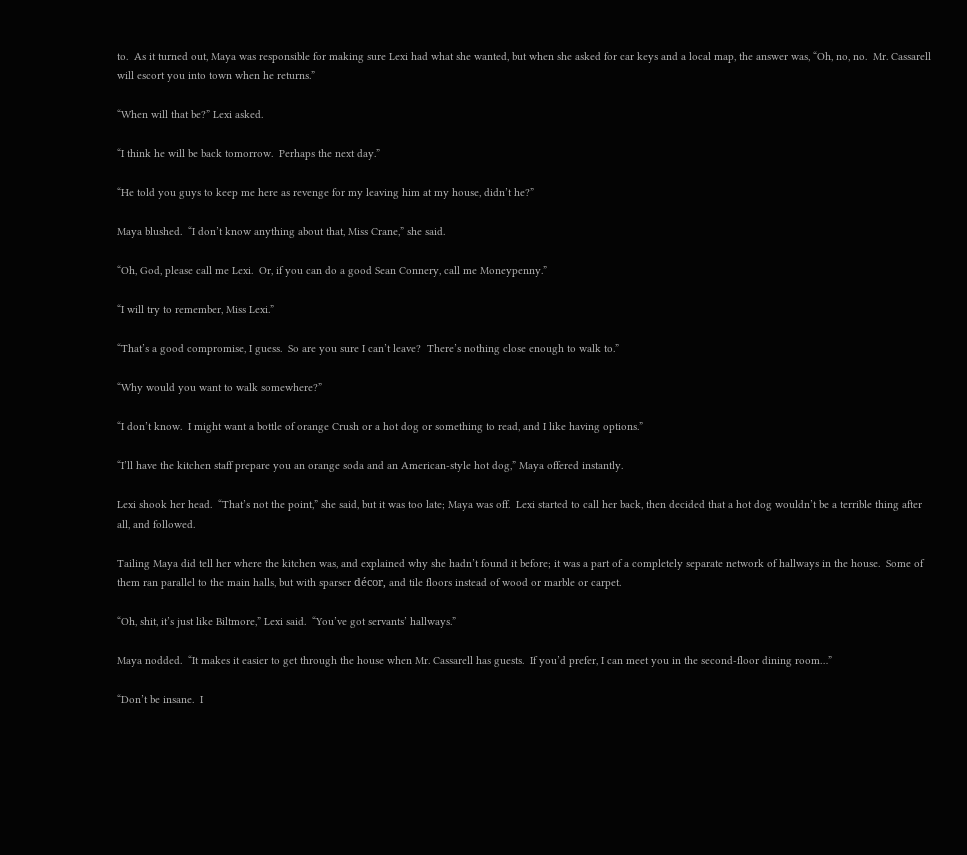to.  As it turned out, Maya was responsible for making sure Lexi had what she wanted, but when she asked for car keys and a local map, the answer was, “Oh, no, no.  Mr. Cassarell will escort you into town when he returns.”

“When will that be?” Lexi asked.

“I think he will be back tomorrow.  Perhaps the next day.”

“He told you guys to keep me here as revenge for my leaving him at my house, didn’t he?”

Maya blushed.  “I don’t know anything about that, Miss Crane,” she said.

“Oh, God, please call me Lexi.  Or, if you can do a good Sean Connery, call me Moneypenny.”

“I will try to remember, Miss Lexi.”

“That’s a good compromise, I guess.  So are you sure I can’t leave?  There’s nothing close enough to walk to.”

“Why would you want to walk somewhere?”

“I don’t know.  I might want a bottle of orange Crush or a hot dog or something to read, and I like having options.”

“I’ll have the kitchen staff prepare you an orange soda and an American-style hot dog,” Maya offered instantly.

Lexi shook her head.  “That’s not the point,” she said, but it was too late; Maya was off.  Lexi started to call her back, then decided that a hot dog wouldn’t be a terrible thing after all, and followed.

Tailing Maya did tell her where the kitchen was, and explained why she hadn’t found it before; it was a part of a completely separate network of hallways in the house.  Some of them ran parallel to the main halls, but with sparser décor, and tile floors instead of wood or marble or carpet.

“Oh, shit, it’s just like Biltmore,” Lexi said.  “You’ve got servants’ hallways.”

Maya nodded.  “It makes it easier to get through the house when Mr. Cassarell has guests.  If you’d prefer, I can meet you in the second-floor dining room…”

“Don’t be insane.  I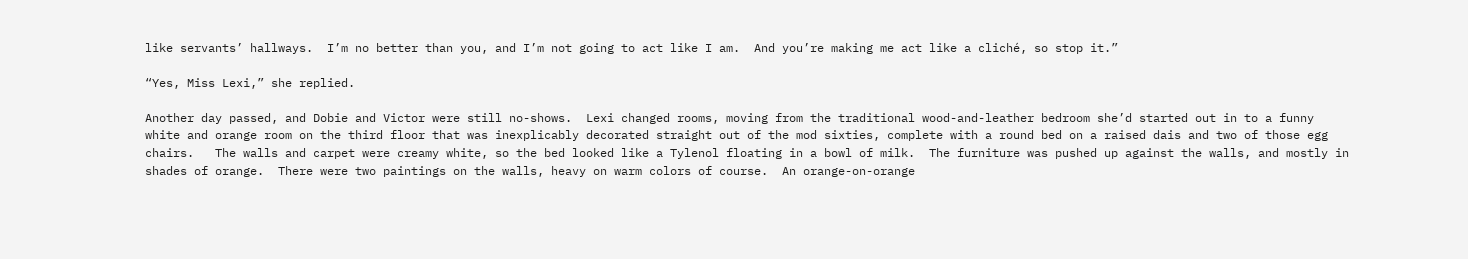like servants’ hallways.  I’m no better than you, and I’m not going to act like I am.  And you’re making me act like a cliché, so stop it.”

“Yes, Miss Lexi,” she replied.

Another day passed, and Dobie and Victor were still no-shows.  Lexi changed rooms, moving from the traditional wood-and-leather bedroom she’d started out in to a funny white and orange room on the third floor that was inexplicably decorated straight out of the mod sixties, complete with a round bed on a raised dais and two of those egg chairs.   The walls and carpet were creamy white, so the bed looked like a Tylenol floating in a bowl of milk.  The furniture was pushed up against the walls, and mostly in shades of orange.  There were two paintings on the walls, heavy on warm colors of course.  An orange-on-orange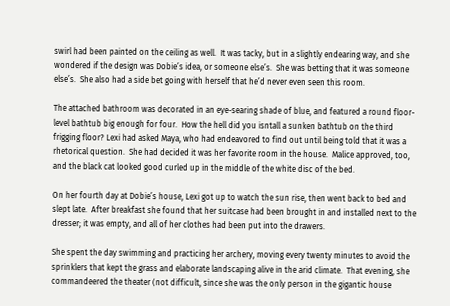swirl had been painted on the ceiling as well.  It was tacky, but in a slightly endearing way, and she wondered if the design was Dobie’s idea, or someone else’s.  She was betting that it was someone else’s.  She also had a side bet going with herself that he’d never even seen this room.

The attached bathroom was decorated in an eye-searing shade of blue, and featured a round floor-level bathtub big enough for four.  How the hell did you isntall a sunken bathtub on the third frigging floor? Lexi had asked Maya, who had endeavored to find out until being told that it was a rhetorical question.  She had decided it was her favorite room in the house.  Malice approved, too, and the black cat looked good curled up in the middle of the white disc of the bed.

On her fourth day at Dobie’s house, Lexi got up to watch the sun rise, then went back to bed and slept late.  After breakfast she found that her suitcase had been brought in and installed next to the dresser; it was empty, and all of her clothes had been put into the drawers.

She spent the day swimming and practicing her archery, moving every twenty minutes to avoid the sprinklers that kept the grass and elaborate landscaping alive in the arid climate.  That evening, she commandeered the theater (not difficult, since she was the only person in the gigantic house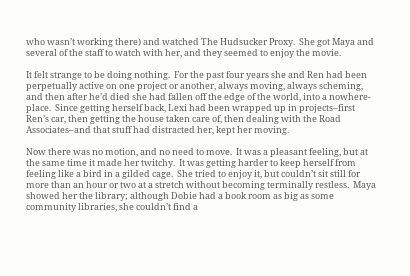who wasn’t working there) and watched The Hudsucker Proxy.  She got Maya and several of the staff to watch with her, and they seemed to enjoy the movie.

It felt strange to be doing nothing.  For the past four years she and Ren had been perpetually active on one project or another, always moving, always scheming, and then after he’d died she had fallen off the edge of the world, into a nowhere-place.  Since getting herself back, Lexi had been wrapped up in projects–first Ren’s car, then getting the house taken care of, then dealing with the Road Associates–and that stuff had distracted her, kept her moving.

Now there was no motion, and no need to move.  It was a pleasant feeling, but at the same time it made her twitchy.  It was getting harder to keep herself from feeling like a bird in a gilded cage.  She tried to enjoy it, but couldn’t sit still for more than an hour or two at a stretch without becoming terminally restless.  Maya showed her the library; although Dobie had a book room as big as some community libraries, she couldn’t find a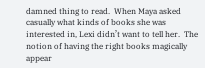damned thing to read.  When Maya asked casually what kinds of books she was interested in, Lexi didn’t want to tell her.  The notion of having the right books magically appear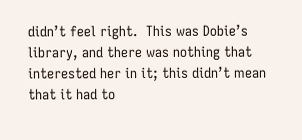didn’t feel right.  This was Dobie’s library, and there was nothing that interested her in it; this didn’t mean that it had to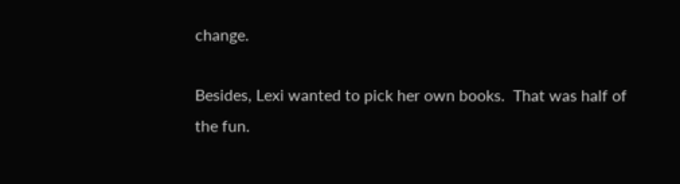change.

Besides, Lexi wanted to pick her own books.  That was half of the fun.